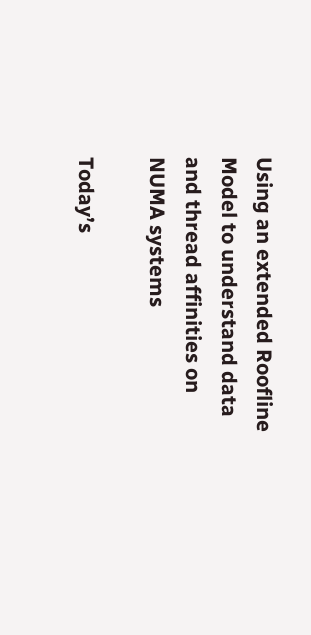Using an extended Roofline Model to understand data and thread affinities on NUMA systems

Today’s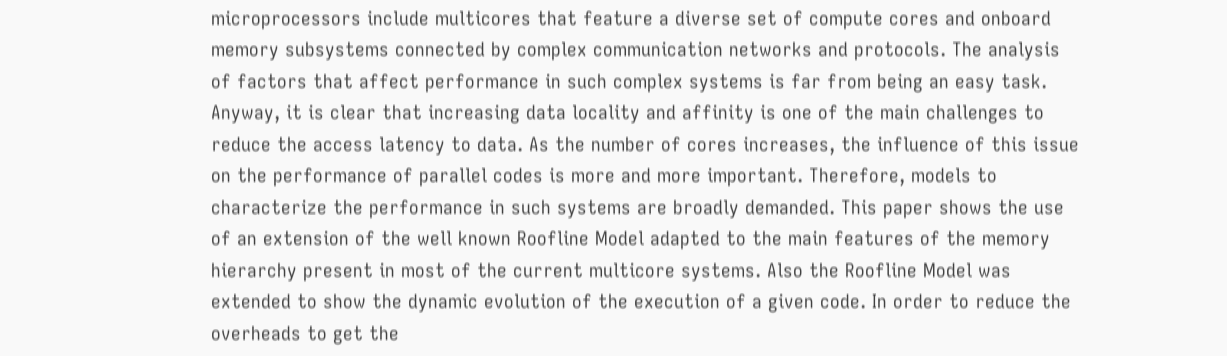microprocessors include multicores that feature a diverse set of compute cores and onboard memory subsystems connected by complex communication networks and protocols. The analysis of factors that affect performance in such complex systems is far from being an easy task. Anyway, it is clear that increasing data locality and affinity is one of the main challenges to reduce the access latency to data. As the number of cores increases, the influence of this issue on the performance of parallel codes is more and more important. Therefore, models to characterize the performance in such systems are broadly demanded. This paper shows the use of an extension of the well known Roofline Model adapted to the main features of the memory hierarchy present in most of the current multicore systems. Also the Roofline Model was extended to show the dynamic evolution of the execution of a given code. In order to reduce the overheads to get the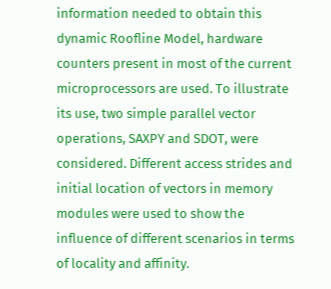information needed to obtain this dynamic Roofline Model, hardware counters present in most of the current microprocessors are used. To illustrate its use, two simple parallel vector operations, SAXPY and SDOT, were considered. Different access strides and initial location of vectors in memory modules were used to show the influence of different scenarios in terms of locality and affinity.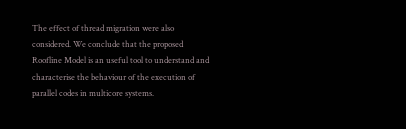The effect of thread migration were also considered. We conclude that the proposed Roofline Model is an useful tool to understand and characterise the behaviour of the execution of parallel codes in multicore systems.